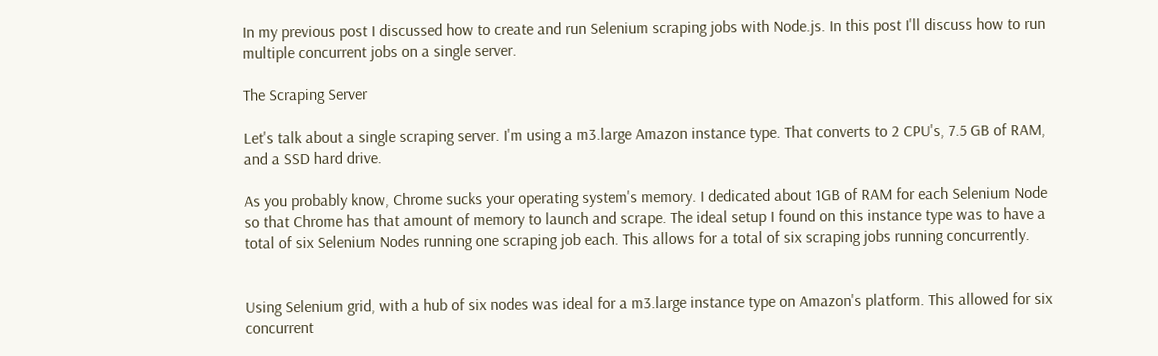In my previous post I discussed how to create and run Selenium scraping jobs with Node.js. In this post I'll discuss how to run multiple concurrent jobs on a single server.

The Scraping Server

Let's talk about a single scraping server. I'm using a m3.large Amazon instance type. That converts to 2 CPU's, 7.5 GB of RAM, and a SSD hard drive.

As you probably know, Chrome sucks your operating system's memory. I dedicated about 1GB of RAM for each Selenium Node so that Chrome has that amount of memory to launch and scrape. The ideal setup I found on this instance type was to have a total of six Selenium Nodes running one scraping job each. This allows for a total of six scraping jobs running concurrently.


Using Selenium grid, with a hub of six nodes was ideal for a m3.large instance type on Amazon's platform. This allowed for six concurrent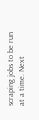scraping jobs to be run at a time. Next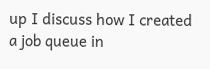up I discuss how I created a job queue in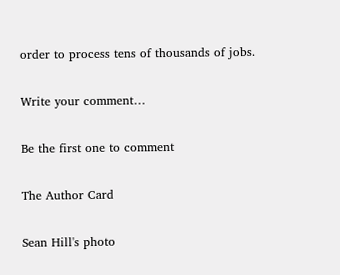order to process tens of thousands of jobs.

Write your comment…

Be the first one to comment

The Author Card

Sean Hill's photo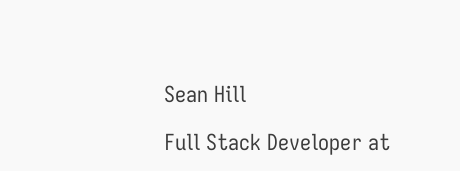Sean Hill

Full Stack Developer at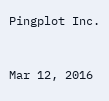Pingplot Inc.


Mar 12, 2016